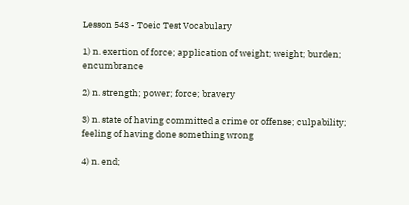Lesson 543 - Toeic Test Vocabulary

1) n. exertion of force; application of weight; weight; burden; encumbrance

2) n. strength; power; force; bravery

3) n. state of having committed a crime or offense; culpability; feeling of having done something wrong

4) n. end;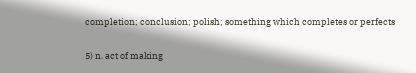completion; conclusion; polish; something which completes or perfects

5) n. act of making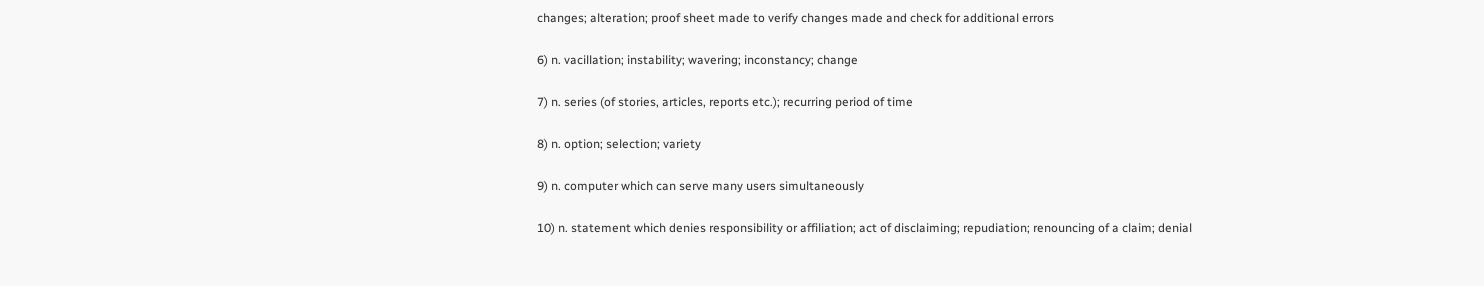changes; alteration; proof sheet made to verify changes made and check for additional errors

6) n. vacillation; instability; wavering; inconstancy; change

7) n. series (of stories, articles, reports etc.); recurring period of time

8) n. option; selection; variety

9) n. computer which can serve many users simultaneously

10) n. statement which denies responsibility or affiliation; act of disclaiming; repudiation; renouncing of a claim; denial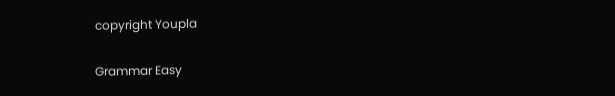copyright Youpla

Grammar Easy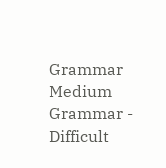Grammar Medium Grammar - Difficult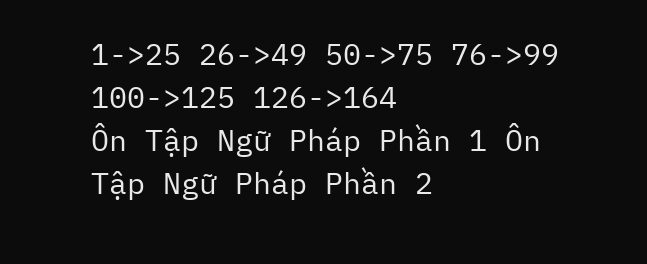1->25 26->49 50->75 76->99 100->125 126->164
Ôn Tập Ngữ Pháp Phần 1 Ôn Tập Ngữ Pháp Phần 2